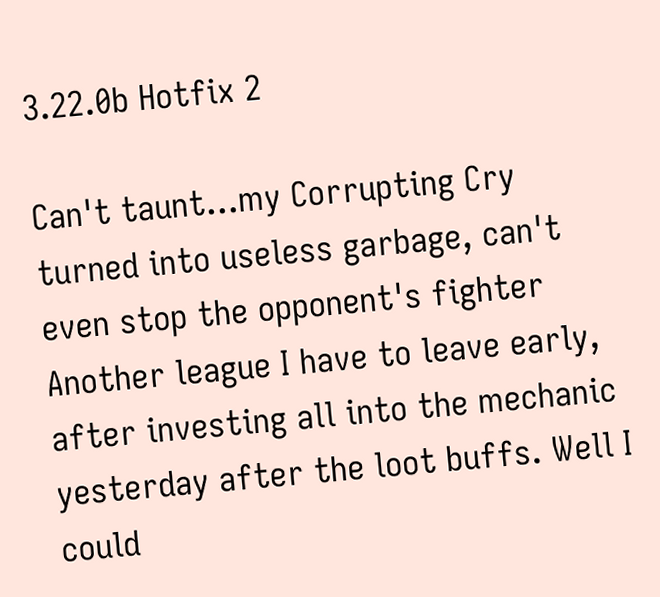3.22.0b Hotfix 2

Can't taunt...my Corrupting Cry turned into useless garbage, can't even stop the opponent's fighter
Another league I have to leave early, after investing all into the mechanic yesterday after the loot buffs. Well I could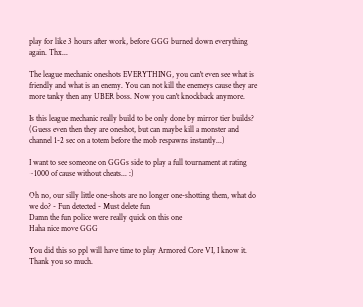play for like 3 hours after work, before GGG burned down everything again. Thx...

The league mechanic oneshots EVERYTHING, you can't even see what is friendly and what is an enemy. You can not kill the enemeys cause they are more tanky then any UBER boss. Now you can't knockback anymore.

Is this league mechanic really build to be only done by mirror tier builds? (Guess even then they are oneshot, but can maybe kill a monster and channel 1-2 sec on a totem before the mob respawns instantly...)

I want to see someone on GGGs side to play a full tournament at rating ~1000 of cause without cheats... :)

Oh no, our silly little one-shots are no longer one-shotting them, what do we do? - Fun detected - Must delete fun
Damn the fun police were really quick on this one
Haha nice move GGG

You did this so ppl will have time to play Armored Core VI, I know it.
Thank you so much.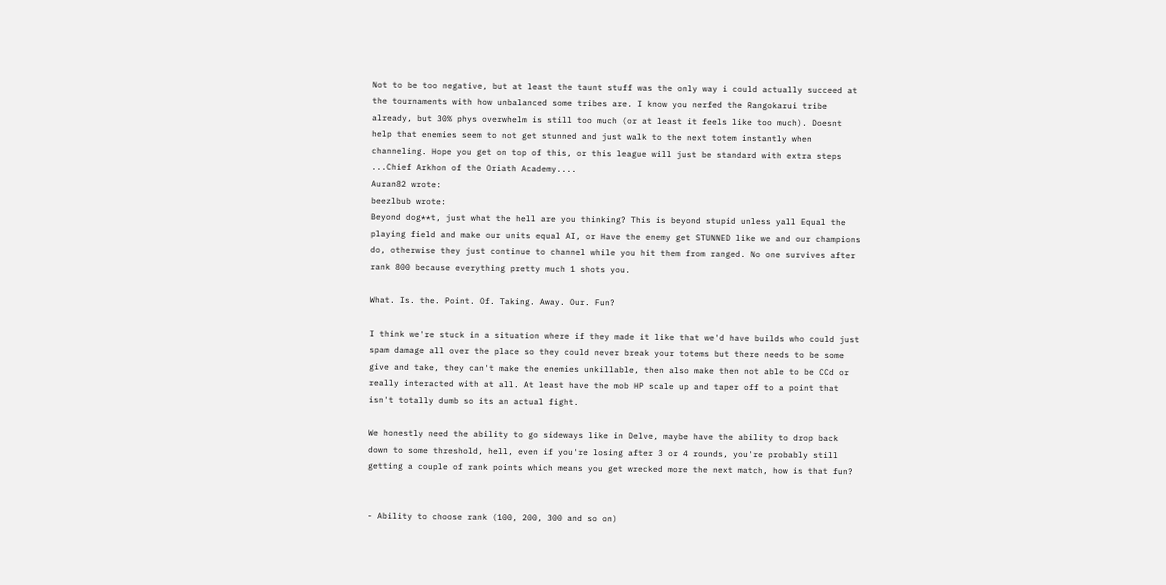Not to be too negative, but at least the taunt stuff was the only way i could actually succeed at the tournaments with how unbalanced some tribes are. I know you nerfed the Rangokarui tribe already, but 30% phys overwhelm is still too much (or at least it feels like too much). Doesnt help that enemies seem to not get stunned and just walk to the next totem instantly when channeling. Hope you get on top of this, or this league will just be standard with extra steps
...Chief Arkhon of the Oriath Academy....
Auran82 wrote:
beezlbub wrote:
Beyond dog**t, just what the hell are you thinking? This is beyond stupid unless yall Equal the playing field and make our units equal AI, or Have the enemy get STUNNED like we and our champions do, otherwise they just continue to channel while you hit them from ranged. No one survives after rank 800 because everything pretty much 1 shots you.

What. Is. the. Point. Of. Taking. Away. Our. Fun?

I think we're stuck in a situation where if they made it like that we'd have builds who could just spam damage all over the place so they could never break your totems but there needs to be some give and take, they can't make the enemies unkillable, then also make then not able to be CCd or really interacted with at all. At least have the mob HP scale up and taper off to a point that isn't totally dumb so its an actual fight.

We honestly need the ability to go sideways like in Delve, maybe have the ability to drop back down to some threshold, hell, even if you're losing after 3 or 4 rounds, you're probably still getting a couple of rank points which means you get wrecked more the next match, how is that fun?


- Ability to choose rank (100, 200, 300 and so on)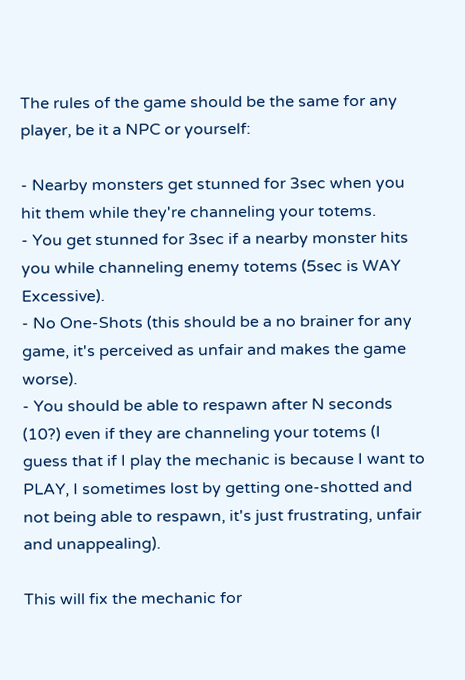The rules of the game should be the same for any player, be it a NPC or yourself:

- Nearby monsters get stunned for 3sec when you hit them while they're channeling your totems.
- You get stunned for 3sec if a nearby monster hits you while channeling enemy totems (5sec is WAY Excessive).
- No One-Shots (this should be a no brainer for any game, it's perceived as unfair and makes the game worse).
- You should be able to respawn after N seconds (10?) even if they are channeling your totems (I guess that if I play the mechanic is because I want to PLAY, I sometimes lost by getting one-shotted and not being able to respawn, it's just frustrating, unfair and unappealing).

This will fix the mechanic for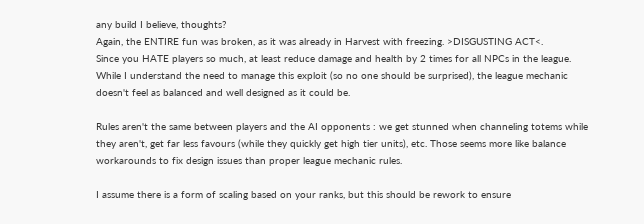any build I believe, thoughts?
Again, the ENTIRE fun was broken, as it was already in Harvest with freezing. >DISGUSTING ACT<.
Since you HATE players so much, at least reduce damage and health by 2 times for all NPCs in the league.
While I understand the need to manage this exploit (so no one should be surprised), the league mechanic doesn't feel as balanced and well designed as it could be.

Rules aren't the same between players and the AI opponents : we get stunned when channeling totems while they aren't, get far less favours (while they quickly get high tier units), etc. Those seems more like balance workarounds to fix design issues than proper league mechanic rules.

I assume there is a form of scaling based on your ranks, but this should be rework to ensure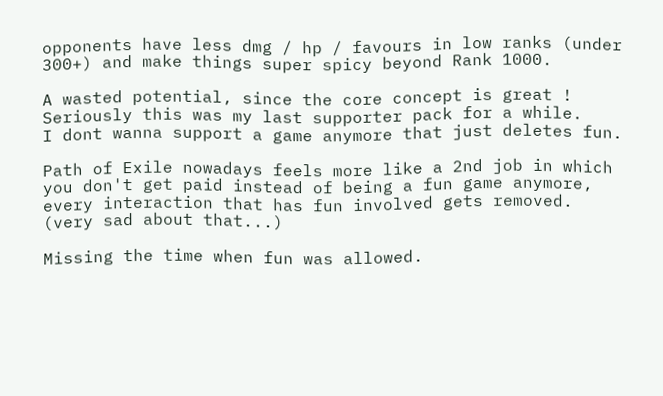opponents have less dmg / hp / favours in low ranks (under 300+) and make things super spicy beyond Rank 1000.

A wasted potential, since the core concept is great !
Seriously this was my last supporter pack for a while.
I dont wanna support a game anymore that just deletes fun.

Path of Exile nowadays feels more like a 2nd job in which you don't get paid instead of being a fun game anymore, every interaction that has fun involved gets removed. (very sad about that...)

Missing the time when fun was allowed.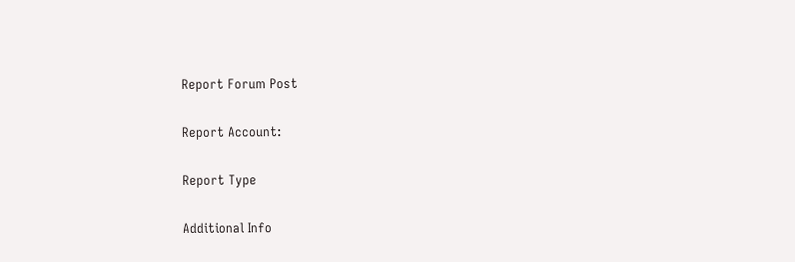Report Forum Post

Report Account:

Report Type

Additional Info